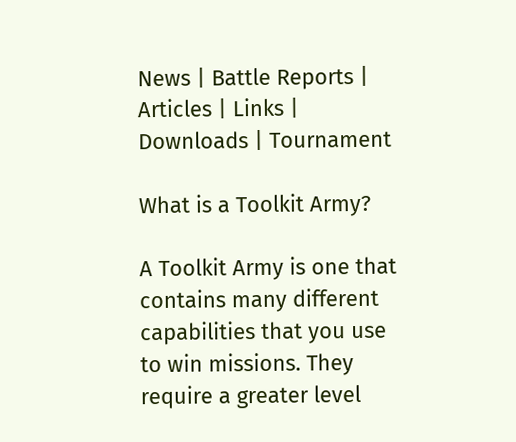News | Battle Reports | Articles | Links | Downloads | Tournament

What is a Toolkit Army?

A Toolkit Army is one that contains many different capabilities that you use to win missions. They require a greater level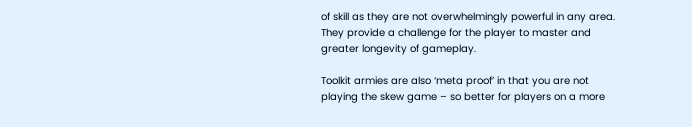of skill as they are not overwhelmingly powerful in any area. They provide a challenge for the player to master and greater longevity of gameplay.

Toolkit armies are also ‘meta proof’ in that you are not playing the skew game – so better for players on a more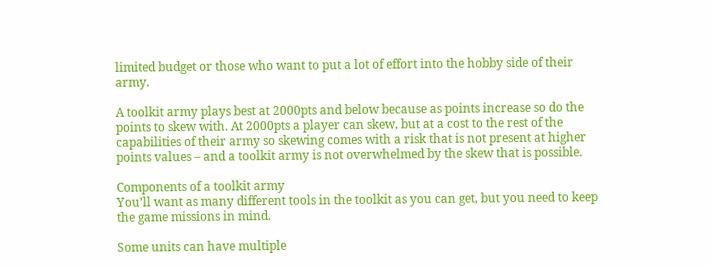limited budget or those who want to put a lot of effort into the hobby side of their army.

A toolkit army plays best at 2000pts and below because as points increase so do the points to skew with. At 2000pts a player can skew, but at a cost to the rest of the capabilities of their army so skewing comes with a risk that is not present at higher points values – and a toolkit army is not overwhelmed by the skew that is possible.

Components of a toolkit army
You’ll want as many different tools in the toolkit as you can get, but you need to keep the game missions in mind.

Some units can have multiple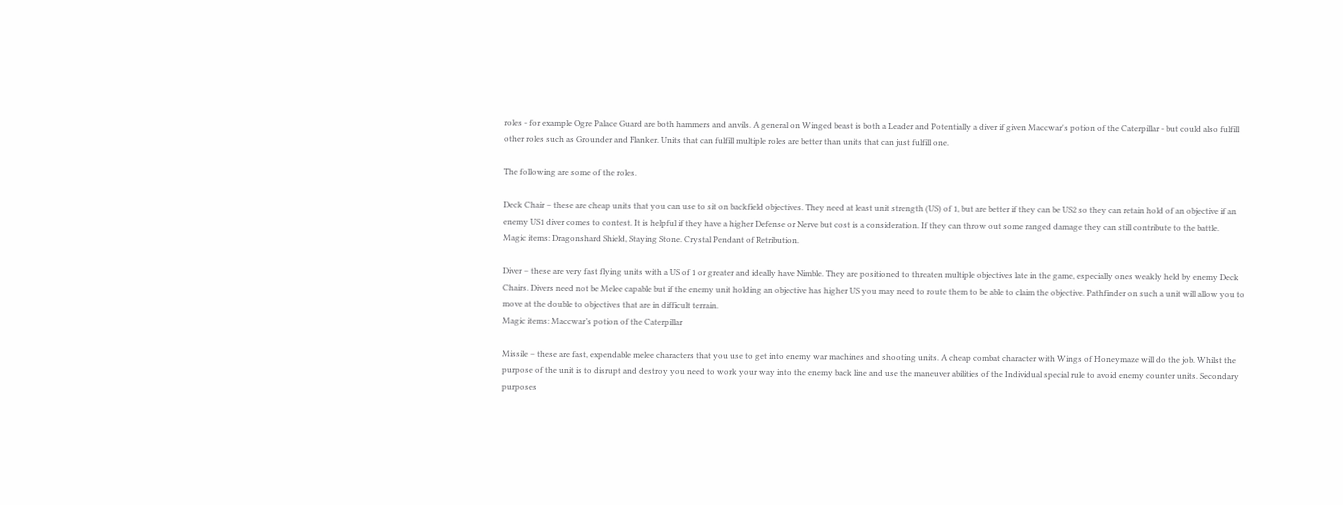roles - for example Ogre Palace Guard are both hammers and anvils. A general on Winged beast is both a Leader and Potentially a diver if given Maccwar's potion of the Caterpillar - but could also fulfill other roles such as Grounder and Flanker. Units that can fulfill multiple roles are better than units that can just fulfill one.

The following are some of the roles.

Deck Chair – these are cheap units that you can use to sit on backfield objectives. They need at least unit strength (US) of 1, but are better if they can be US2 so they can retain hold of an objective if an enemy US1 diver comes to contest. It is helpful if they have a higher Defense or Nerve but cost is a consideration. If they can throw out some ranged damage they can still contribute to the battle.
Magic items: Dragonshard Shield, Staying Stone. Crystal Pendant of Retribution.

Diver – these are very fast flying units with a US of 1 or greater and ideally have Nimble. They are positioned to threaten multiple objectives late in the game, especially ones weakly held by enemy Deck Chairs. Divers need not be Melee capable but if the enemy unit holding an objective has higher US you may need to route them to be able to claim the objective. Pathfinder on such a unit will allow you to move at the double to objectives that are in difficult terrain.
Magic items: Maccwar’s potion of the Caterpillar

Missile – these are fast, expendable melee characters that you use to get into enemy war machines and shooting units. A cheap combat character with Wings of Honeymaze will do the job. Whilst the purpose of the unit is to disrupt and destroy you need to work your way into the enemy back line and use the maneuver abilities of the Individual special rule to avoid enemy counter units. Secondary purposes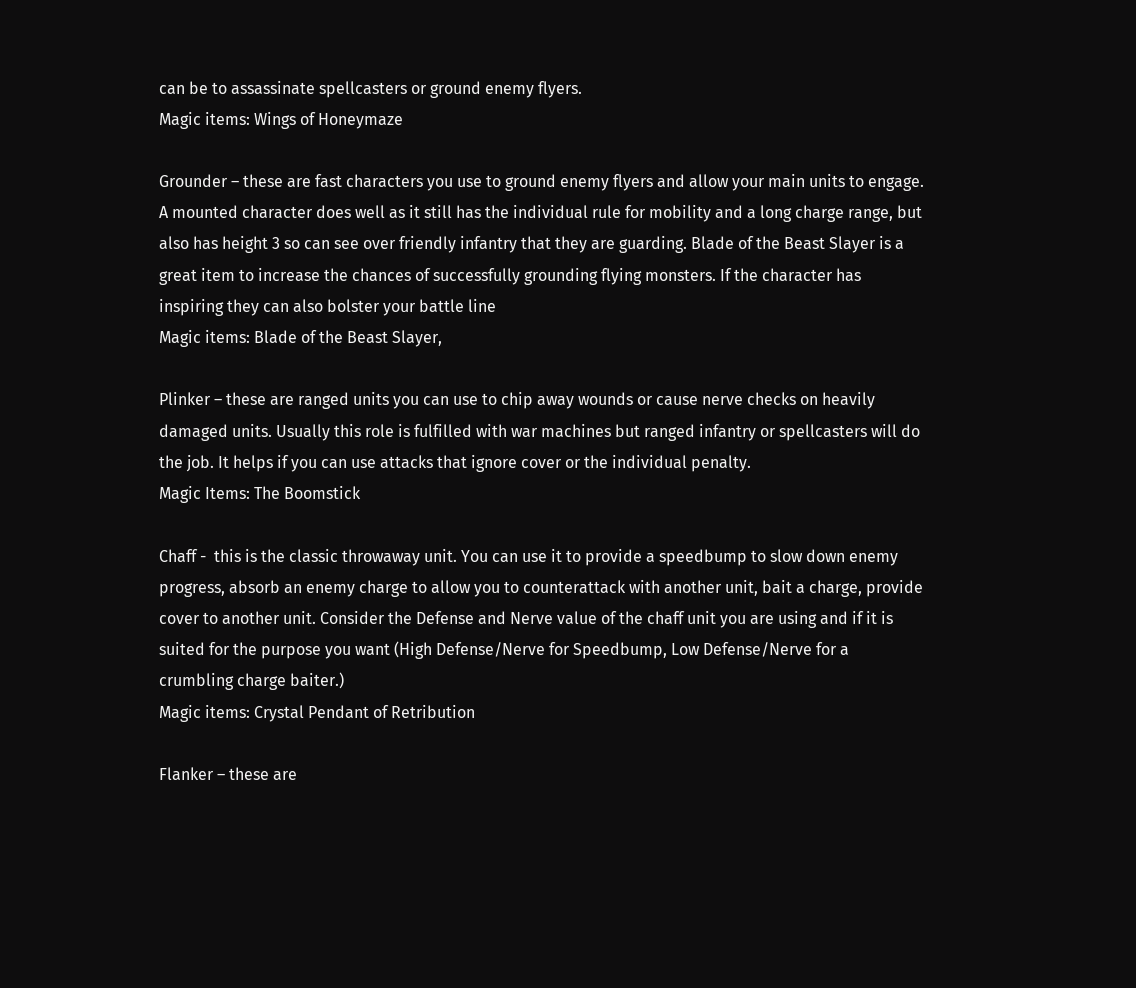can be to assassinate spellcasters or ground enemy flyers.
Magic items: Wings of Honeymaze

Grounder – these are fast characters you use to ground enemy flyers and allow your main units to engage. A mounted character does well as it still has the individual rule for mobility and a long charge range, but also has height 3 so can see over friendly infantry that they are guarding. Blade of the Beast Slayer is a great item to increase the chances of successfully grounding flying monsters. If the character has inspiring they can also bolster your battle line
Magic items: Blade of the Beast Slayer,

Plinker – these are ranged units you can use to chip away wounds or cause nerve checks on heavily damaged units. Usually this role is fulfilled with war machines but ranged infantry or spellcasters will do the job. It helps if you can use attacks that ignore cover or the individual penalty.
Magic Items: The Boomstick

Chaff -  this is the classic throwaway unit. You can use it to provide a speedbump to slow down enemy progress, absorb an enemy charge to allow you to counterattack with another unit, bait a charge, provide cover to another unit. Consider the Defense and Nerve value of the chaff unit you are using and if it is suited for the purpose you want (High Defense/Nerve for Speedbump, Low Defense/Nerve for a crumbling charge baiter.)
Magic items: Crystal Pendant of Retribution

Flanker – these are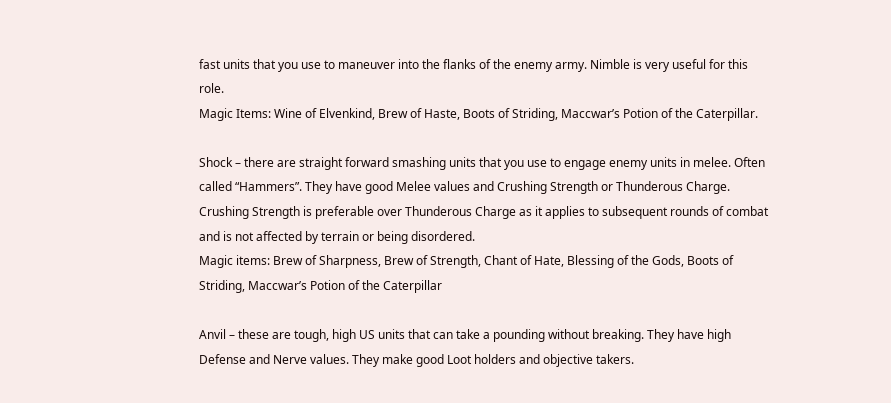fast units that you use to maneuver into the flanks of the enemy army. Nimble is very useful for this role.
Magic Items: Wine of Elvenkind, Brew of Haste, Boots of Striding, Maccwar’s Potion of the Caterpillar.

Shock – there are straight forward smashing units that you use to engage enemy units in melee. Often called “Hammers”. They have good Melee values and Crushing Strength or Thunderous Charge. Crushing Strength is preferable over Thunderous Charge as it applies to subsequent rounds of combat and is not affected by terrain or being disordered.
Magic items: Brew of Sharpness, Brew of Strength, Chant of Hate, Blessing of the Gods, Boots of Striding, Maccwar’s Potion of the Caterpillar

Anvil – these are tough, high US units that can take a pounding without breaking. They have high Defense and Nerve values. They make good Loot holders and objective takers.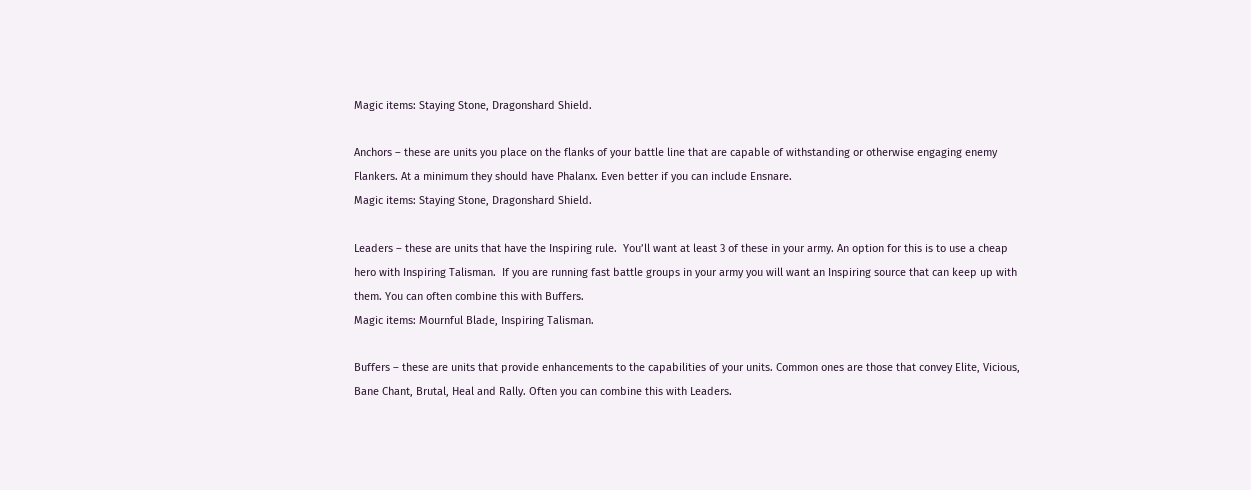Magic items: Staying Stone, Dragonshard Shield.

Anchors – these are units you place on the flanks of your battle line that are capable of withstanding or otherwise engaging enemy Flankers. At a minimum they should have Phalanx. Even better if you can include Ensnare.
Magic items: Staying Stone, Dragonshard Shield.

Leaders – these are units that have the Inspiring rule.  You’ll want at least 3 of these in your army. An option for this is to use a cheap hero with Inspiring Talisman.  If you are running fast battle groups in your army you will want an Inspiring source that can keep up with them. You can often combine this with Buffers.
Magic items: Mournful Blade, Inspiring Talisman.

Buffers – these are units that provide enhancements to the capabilities of your units. Common ones are those that convey Elite, Vicious, Bane Chant, Brutal, Heal and Rally. Often you can combine this with Leaders.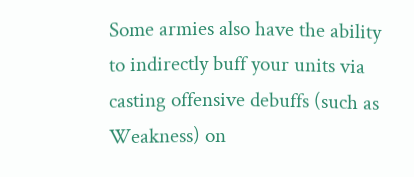Some armies also have the ability to indirectly buff your units via casting offensive debuffs (such as Weakness) on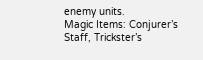enemy units.
Magic Items: Conjurer’s Staff, Trickster’s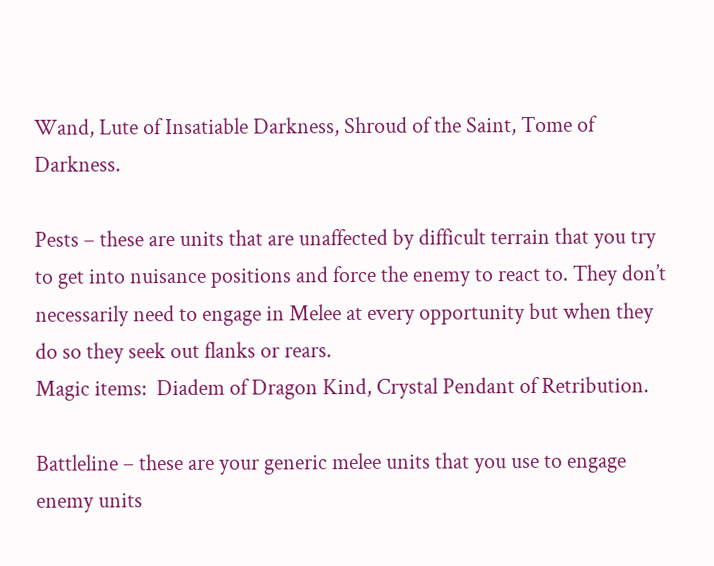Wand, Lute of Insatiable Darkness, Shroud of the Saint, Tome of Darkness.

Pests – these are units that are unaffected by difficult terrain that you try to get into nuisance positions and force the enemy to react to. They don’t necessarily need to engage in Melee at every opportunity but when they do so they seek out flanks or rears.
Magic items:  Diadem of Dragon Kind, Crystal Pendant of Retribution.

Battleline – these are your generic melee units that you use to engage enemy units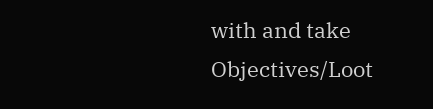with and take Objectives/Loot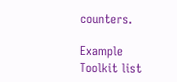counters.

Example Toolkit list